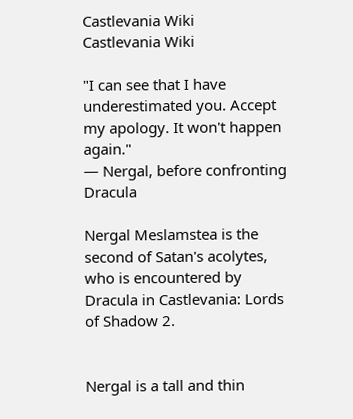Castlevania Wiki
Castlevania Wiki

"I can see that I have underestimated you. Accept my apology. It won't happen again."
— Nergal, before confronting Dracula

Nergal Meslamstea is the second of Satan's acolytes, who is encountered by Dracula in Castlevania: Lords of Shadow 2.


Nergal is a tall and thin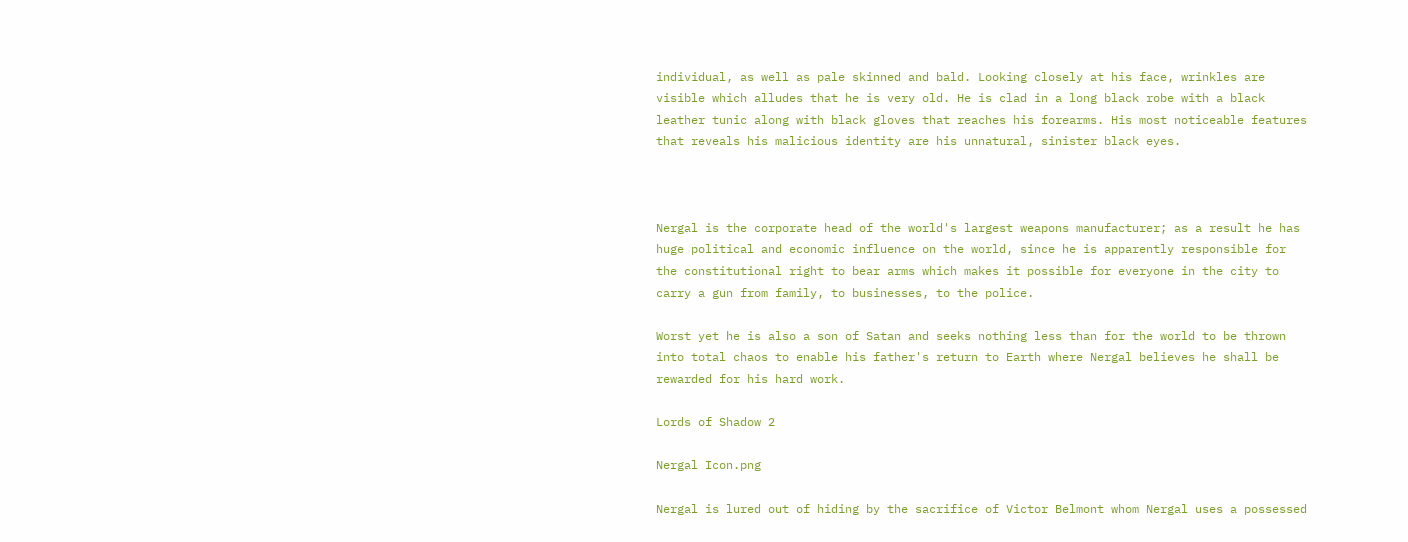individual, as well as pale skinned and bald. Looking closely at his face, wrinkles are visible which alludes that he is very old. He is clad in a long black robe with a black leather tunic along with black gloves that reaches his forearms. His most noticeable features that reveals his malicious identity are his unnatural, sinister black eyes.



Nergal is the corporate head of the world's largest weapons manufacturer; as a result he has huge political and economic influence on the world, since he is apparently responsible for the constitutional right to bear arms which makes it possible for everyone in the city to carry a gun from family, to businesses, to the police.

Worst yet he is also a son of Satan and seeks nothing less than for the world to be thrown into total chaos to enable his father's return to Earth where Nergal believes he shall be rewarded for his hard work.

Lords of Shadow 2

Nergal Icon.png

Nergal is lured out of hiding by the sacrifice of Victor Belmont whom Nergal uses a possessed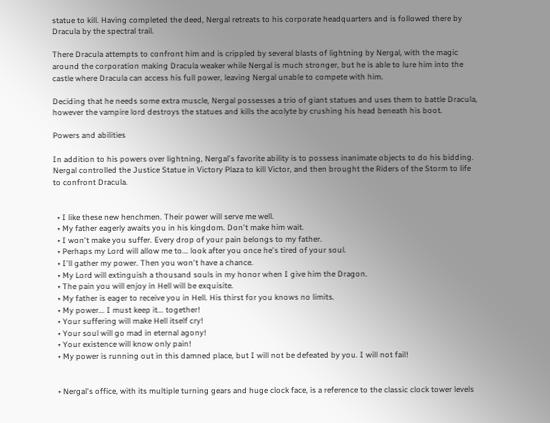statue to kill. Having completed the deed, Nergal retreats to his corporate headquarters and is followed there by Dracula by the spectral trail.

There Dracula attempts to confront him and is crippled by several blasts of lightning by Nergal, with the magic around the corporation making Dracula weaker while Nergal is much stronger, but he is able to lure him into the castle where Dracula can access his full power, leaving Nergal unable to compete with him.

Deciding that he needs some extra muscle, Nergal possesses a trio of giant statues and uses them to battle Dracula, however the vampire lord destroys the statues and kills the acolyte by crushing his head beneath his boot.

Powers and abilities

In addition to his powers over lightning, Nergal's favorite ability is to possess inanimate objects to do his bidding. Nergal controlled the Justice Statue in Victory Plaza to kill Victor, and then brought the Riders of the Storm to life to confront Dracula.


  • I like these new henchmen. Their power will serve me well.
  • My father eagerly awaits you in his kingdom. Don't make him wait.
  • I won't make you suffer. Every drop of your pain belongs to my father.
  • Perhaps my Lord will allow me to... look after you once he's tired of your soul.
  • I'll gather my power. Then you won't have a chance.
  • My Lord will extinguish a thousand souls in my honor when I give him the Dragon.
  • The pain you will enjoy in Hell will be exquisite.
  • My father is eager to receive you in Hell. His thirst for you knows no limits.
  • My power... I must keep it... together!
  • Your suffering will make Hell itself cry!
  • Your soul will go mad in eternal agony!
  • Your existence will know only pain!
  • My power is running out in this damned place, but I will not be defeated by you. I will not fail!


  • Nergal's office, with its multiple turning gears and huge clock face, is a reference to the classic clock tower levels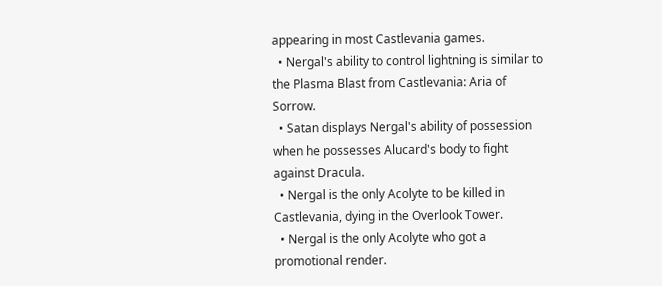appearing in most Castlevania games.
  • Nergal's ability to control lightning is similar to the Plasma Blast from Castlevania: Aria of Sorrow.
  • Satan displays Nergal's ability of possession when he possesses Alucard's body to fight against Dracula.
  • Nergal is the only Acolyte to be killed in Castlevania, dying in the Overlook Tower.
  • Nergal is the only Acolyte who got a promotional render.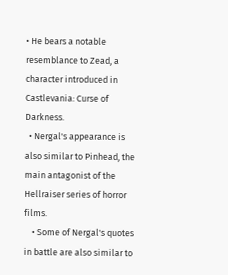• He bears a notable resemblance to Zead, a character introduced in Castlevania: Curse of Darkness.
  • Nergal's appearance is also similar to Pinhead, the main antagonist of the Hellraiser series of horror films.
    • Some of Nergal's quotes in battle are also similar to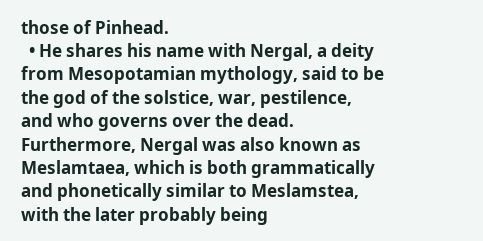those of Pinhead.
  • He shares his name with Nergal, a deity from Mesopotamian mythology, said to be the god of the solstice, war, pestilence, and who governs over the dead. Furthermore, Nergal was also known as Meslamtaea, which is both grammatically and phonetically similar to Meslamstea, with the later probably being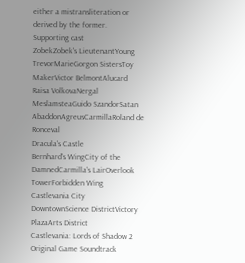either a mistransliteration or derived by the former.
Supporting cast
ZobekZobek's LieutenantYoung TrevorMarieGorgon SistersToy MakerVictor BelmontAlucard
Raisa VolkovaNergal MeslamsteaGuido SzandorSatan
AbaddonAgreusCarmillaRoland de Ronceval
Dracula's Castle
Bernhard's WingCity of the DamnedCarmilla's LairOverlook TowerForbidden Wing
Castlevania City
DowntownScience DistrictVictory PlazaArts District
Castlevania: Lords of Shadow 2 Original Game Soundtrack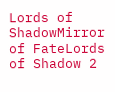Lords of ShadowMirror of FateLords of Shadow 2